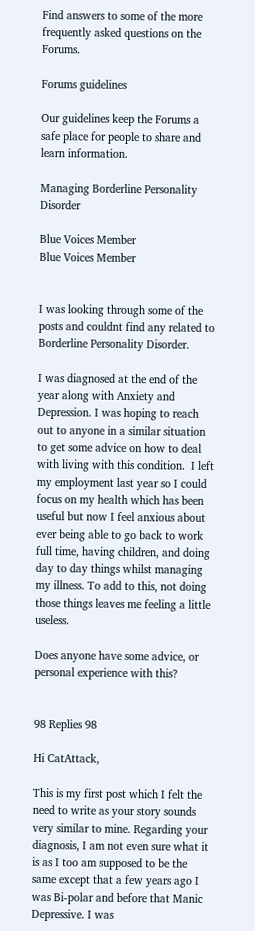Find answers to some of the more frequently asked questions on the Forums.

Forums guidelines

Our guidelines keep the Forums a safe place for people to share and learn information.

Managing Borderline Personality Disorder

Blue Voices Member
Blue Voices Member


I was looking through some of the posts and couldnt find any related to Borderline Personality Disorder.

I was diagnosed at the end of the year along with Anxiety and Depression. I was hoping to reach out to anyone in a similar situation to get some advice on how to deal with living with this condition.  I left my employment last year so I could focus on my health which has been useful but now I feel anxious about ever being able to go back to work full time, having children, and doing day to day things whilst managing my illness. To add to this, not doing those things leaves me feeling a little useless.

Does anyone have some advice, or personal experience with this?


98 Replies 98

Hi CatAttack,

This is my first post which I felt the need to write as your story sounds very similar to mine. Regarding your diagnosis, I am not even sure what it is as I too am supposed to be the same except that a few years ago I was Bi-polar and before that Manic Depressive. I was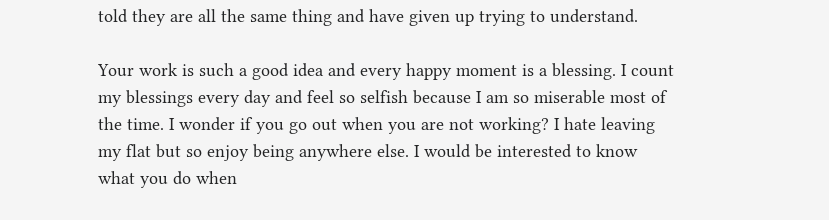told they are all the same thing and have given up trying to understand.

Your work is such a good idea and every happy moment is a blessing. I count my blessings every day and feel so selfish because I am so miserable most of the time. I wonder if you go out when you are not working? I hate leaving my flat but so enjoy being anywhere else. I would be interested to know what you do when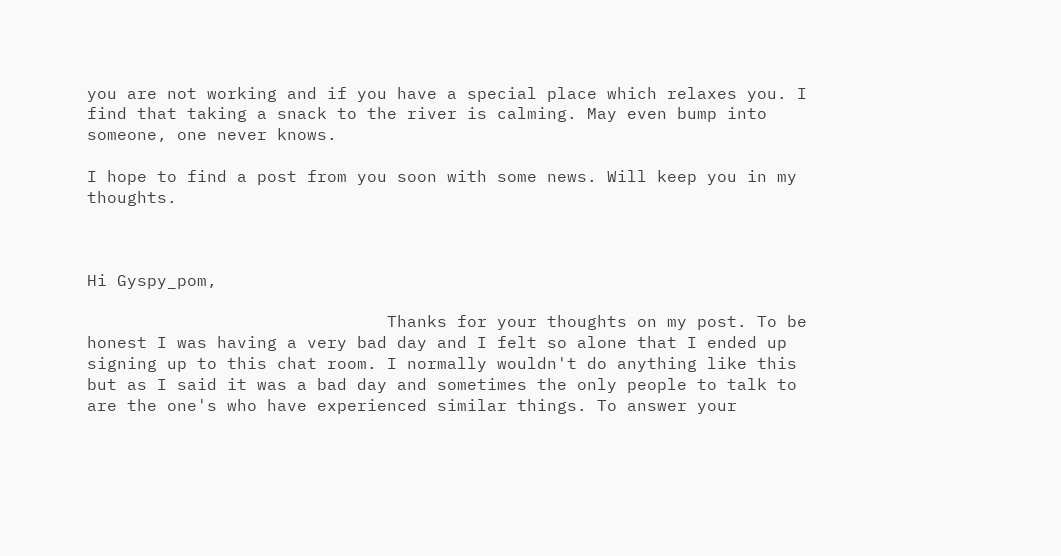you are not working and if you have a special place which relaxes you. I find that taking a snack to the river is calming. May even bump into someone, one never knows.

I hope to find a post from you soon with some news. Will keep you in my thoughts.



Hi Gyspy_pom,

                              Thanks for your thoughts on my post. To be honest I was having a very bad day and I felt so alone that I ended up signing up to this chat room. I normally wouldn't do anything like this but as I said it was a bad day and sometimes the only people to talk to are the one's who have experienced similar things. To answer your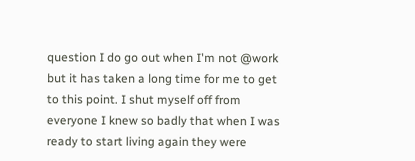question I do go out when I'm not @work but it has taken a long time for me to get to this point. I shut myself off from everyone I knew so badly that when I was ready to start living again they were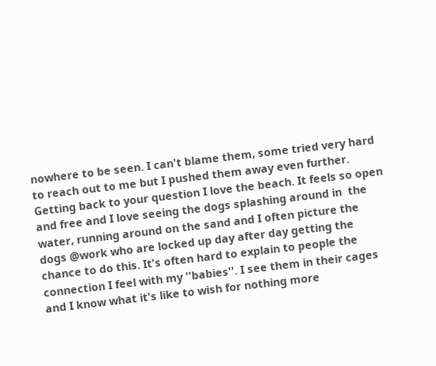nowhere to be seen. I can't blame them, some tried very hard to reach out to me but I pushed them away even further. Getting back to your question I love the beach. It feels so open and free and I love seeing the dogs splashing around in  the water, running around on the sand and I often picture the dogs @work who are locked up day after day getting the chance to do this. It's often hard to explain to people the connection I feel with my ''babies''. I see them in their cages and I know what it's like to wish for nothing more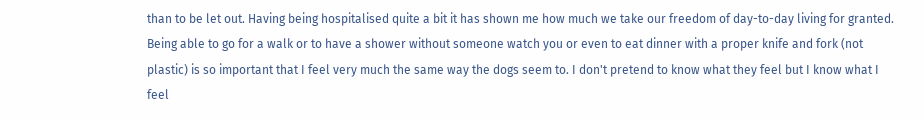than to be let out. Having being hospitalised quite a bit it has shown me how much we take our freedom of day-to-day living for granted. Being able to go for a walk or to have a shower without someone watch you or even to eat dinner with a proper knife and fork (not plastic) is so important that I feel very much the same way the dogs seem to. I don't pretend to know what they feel but I know what I feel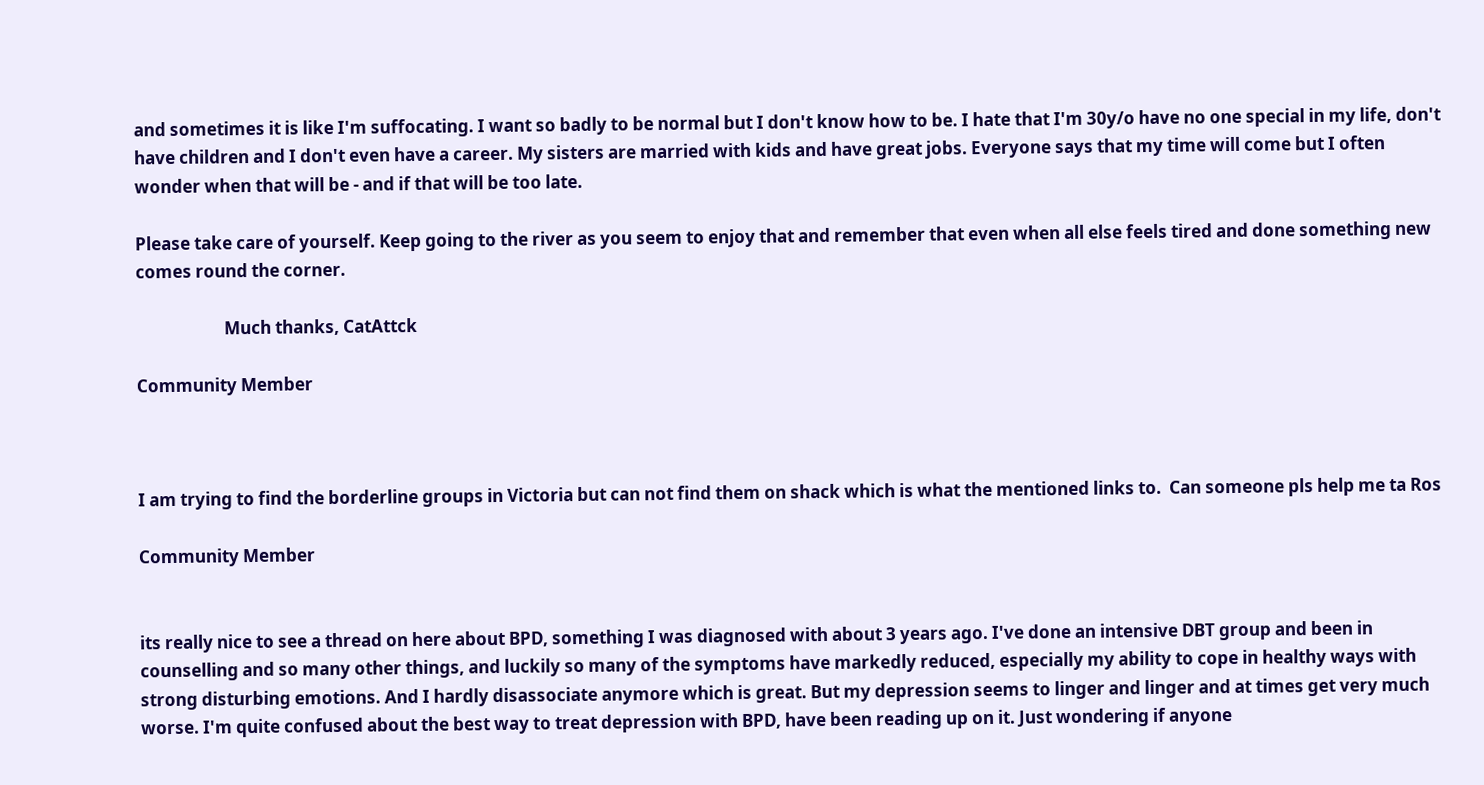and sometimes it is like I'm suffocating. I want so badly to be normal but I don't know how to be. I hate that I'm 30y/o have no one special in my life, don't have children and I don't even have a career. My sisters are married with kids and have great jobs. Everyone says that my time will come but I often wonder when that will be - and if that will be too late.

Please take care of yourself. Keep going to the river as you seem to enjoy that and remember that even when all else feels tired and done something new comes round the corner.

                      Much thanks, CatAttck

Community Member



I am trying to find the borderline groups in Victoria but can not find them on shack which is what the mentioned links to.  Can someone pls help me ta Ros

Community Member


its really nice to see a thread on here about BPD, something I was diagnosed with about 3 years ago. I've done an intensive DBT group and been in counselling and so many other things, and luckily so many of the symptoms have markedly reduced, especially my ability to cope in healthy ways with strong disturbing emotions. And I hardly disassociate anymore which is great. But my depression seems to linger and linger and at times get very much worse. I'm quite confused about the best way to treat depression with BPD, have been reading up on it. Just wondering if anyone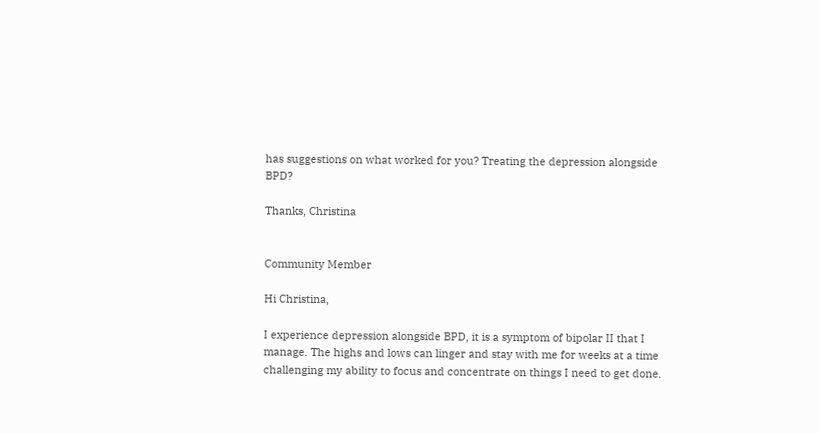has suggestions on what worked for you? Treating the depression alongside BPD?

Thanks, Christina


Community Member

Hi Christina,

I experience depression alongside BPD, it is a symptom of bipolar II that I manage. The highs and lows can linger and stay with me for weeks at a time challenging my ability to focus and concentrate on things I need to get done.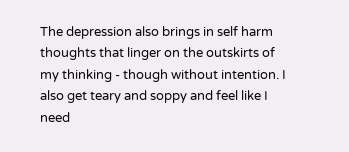The depression also brings in self harm thoughts that linger on the outskirts of my thinking - though without intention. I also get teary and soppy and feel like I need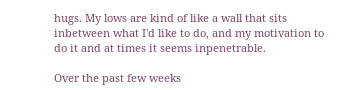hugs. My lows are kind of like a wall that sits inbetween what I'd like to do, and my motivation to do it and at times it seems inpenetrable.

Over the past few weeks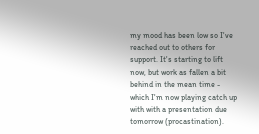my mood has been low so I've reached out to others for support. It's starting to lift now, but work as fallen a bit behind in the mean time - which I'm now playing catch up with with a presentation due tomorrow (procastination).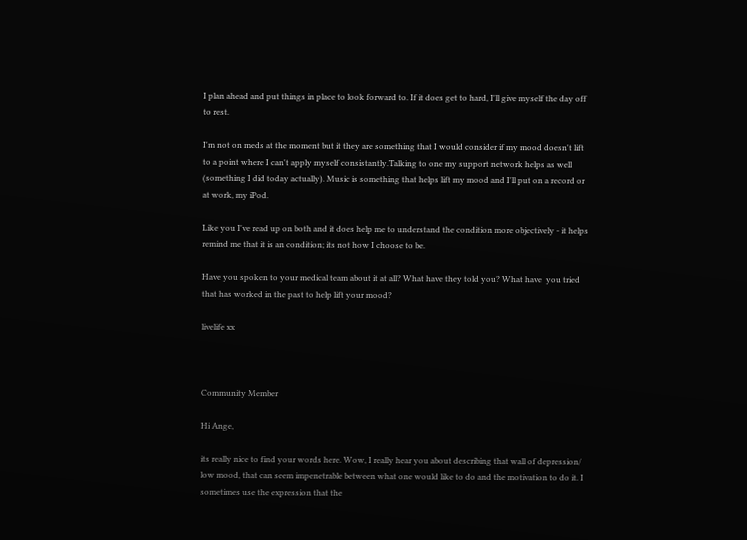I plan ahead and put things in place to look forward to. If it does get to hard, I'll give myself the day off to rest.

I'm not on meds at the moment but it they are something that I would consider if my mood doesn't lift to a point where I can't apply myself consistantly.Talking to one my support network helps as well (something I did today actually). Music is something that helps lift my mood and I'll put on a record or at work, my iPod.

Like you I've read up on both and it does help me to understand the condition more objectively - it helps remind me that it is an condition; its not how I choose to be.

Have you spoken to your medical team about it at all? What have they told you? What have  you tried that has worked in the past to help lift your mood?

livelife xx



Community Member

Hi Ange,

its really nice to find your words here. Wow, I really hear you about describing that wall of depression/ low mood, that can seem impenetrable between what one would like to do and the motivation to do it. I sometimes use the expression that the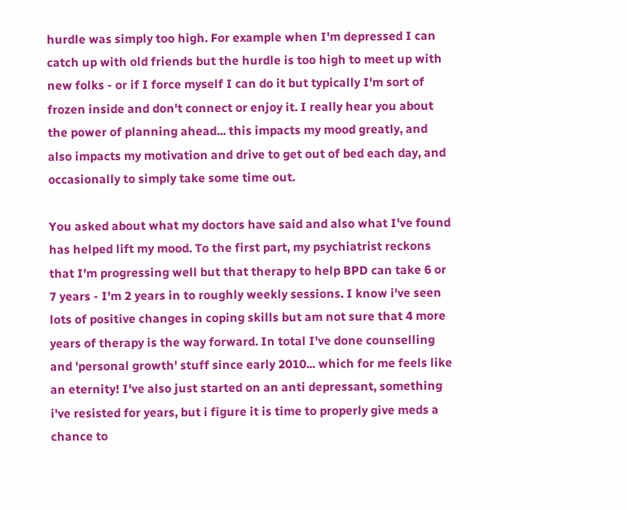hurdle was simply too high. For example when I'm depressed I can catch up with old friends but the hurdle is too high to meet up with new folks - or if I force myself I can do it but typically I'm sort of frozen inside and don't connect or enjoy it. I really hear you about the power of planning ahead... this impacts my mood greatly, and also impacts my motivation and drive to get out of bed each day, and occasionally to simply take some time out.

You asked about what my doctors have said and also what I've found has helped lift my mood. To the first part, my psychiatrist reckons that I'm progressing well but that therapy to help BPD can take 6 or 7 years - I'm 2 years in to roughly weekly sessions. I know i've seen lots of positive changes in coping skills but am not sure that 4 more years of therapy is the way forward. In total I've done counselling and 'personal growth' stuff since early 2010... which for me feels like an eternity! I've also just started on an anti depressant, something i've resisted for years, but i figure it is time to properly give meds a chance to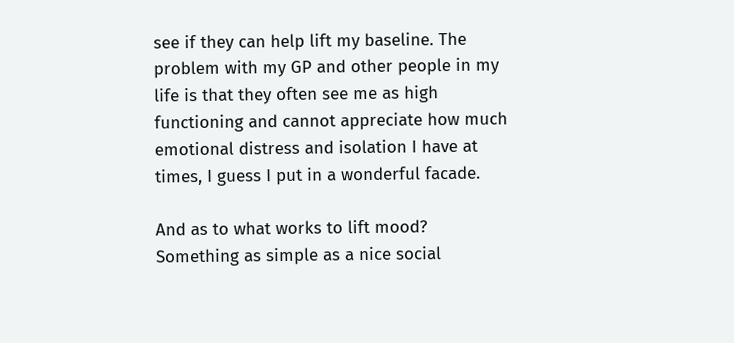see if they can help lift my baseline. The problem with my GP and other people in my life is that they often see me as high functioning and cannot appreciate how much emotional distress and isolation I have at times, I guess I put in a wonderful facade.

And as to what works to lift mood? Something as simple as a nice social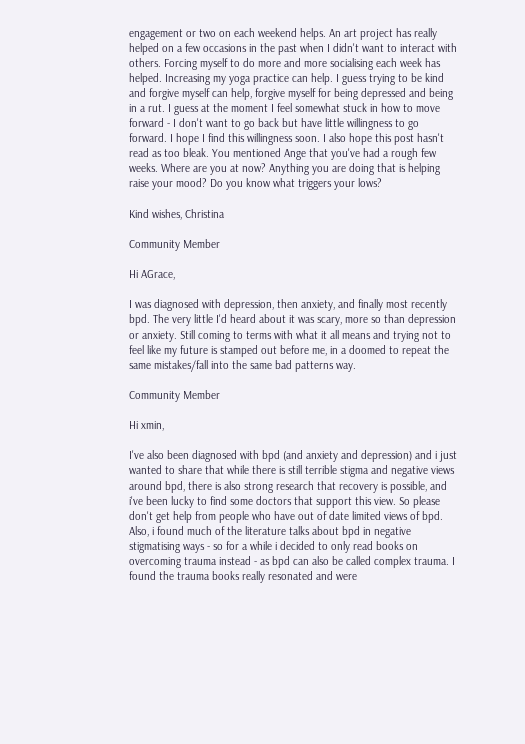engagement or two on each weekend helps. An art project has really helped on a few occasions in the past when I didn't want to interact with others. Forcing myself to do more and more socialising each week has helped. Increasing my yoga practice can help. I guess trying to be kind and forgive myself can help, forgive myself for being depressed and being in a rut. I guess at the moment I feel somewhat stuck in how to move forward - I don't want to go back but have little willingness to go forward. I hope I find this willingness soon. I also hope this post hasn't read as too bleak. You mentioned Ange that you've had a rough few weeks. Where are you at now? Anything you are doing that is helping raise your mood? Do you know what triggers your lows?

Kind wishes, Christina

Community Member

Hi AGrace,

I was diagnosed with depression, then anxiety, and finally most recently bpd. The very little I'd heard about it was scary, more so than depression or anxiety. Still coming to terms with what it all means and trying not to feel like my future is stamped out before me, in a doomed to repeat the same mistakes/fall into the same bad patterns way.

Community Member

Hi xmin,

I've also been diagnosed with bpd (and anxiety and depression) and i just wanted to share that while there is still terrible stigma and negative views around bpd, there is also strong research that recovery is possible, and i've been lucky to find some doctors that support this view. So please don't get help from people who have out of date limited views of bpd. Also, i found much of the literature talks about bpd in negative stigmatising ways - so for a while i decided to only read books on overcoming trauma instead - as bpd can also be called complex trauma. I found the trauma books really resonated and were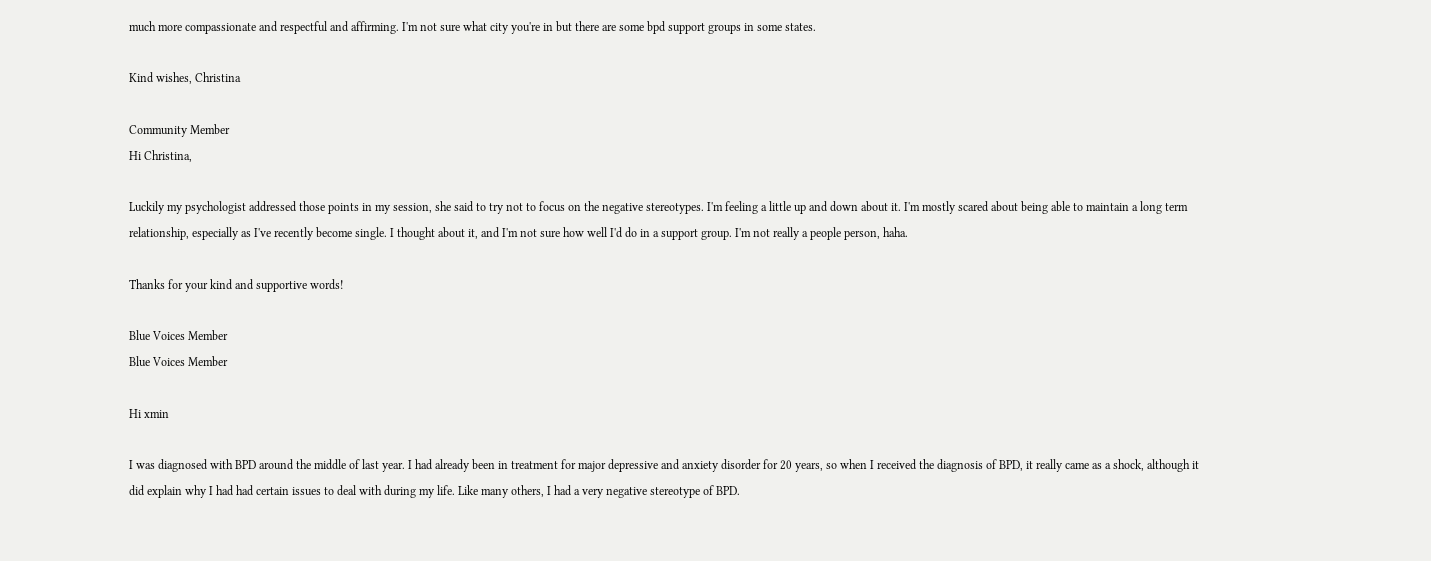much more compassionate and respectful and affirming. I'm not sure what city you're in but there are some bpd support groups in some states.

Kind wishes, Christina

Community Member
Hi Christina,

Luckily my psychologist addressed those points in my session, she said to try not to focus on the negative stereotypes. I'm feeling a little up and down about it. I'm mostly scared about being able to maintain a long term relationship, especially as I've recently become single. I thought about it, and I'm not sure how well I'd do in a support group. I'm not really a people person, haha.

Thanks for your kind and supportive words!

Blue Voices Member
Blue Voices Member

Hi xmin

I was diagnosed with BPD around the middle of last year. I had already been in treatment for major depressive and anxiety disorder for 20 years, so when I received the diagnosis of BPD, it really came as a shock, although it did explain why I had had certain issues to deal with during my life. Like many others, I had a very negative stereotype of BPD.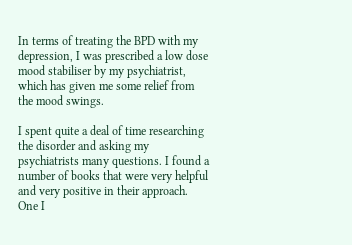In terms of treating the BPD with my depression, I was prescribed a low dose mood stabiliser by my psychiatrist,  which has given me some relief from the mood swings.

I spent quite a deal of time researching the disorder and asking my psychiatrists many questions. I found a number of books that were very helpful and very positive in their approach. One I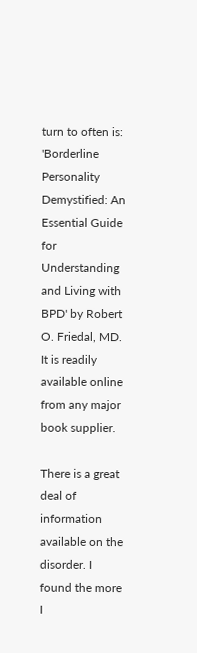turn to often is: 'Borderline Personality Demystified: An Essential Guide for Understanding and Living with BPD' by Robert O. Friedal, MD. It is readily available online from any major book supplier.

There is a great deal of information available on the disorder. I found the more I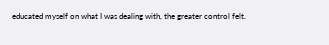educated myself on what I was dealing with, the greater control felt.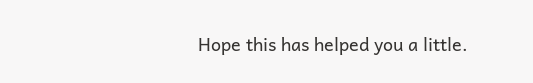Hope this has helped you a little.